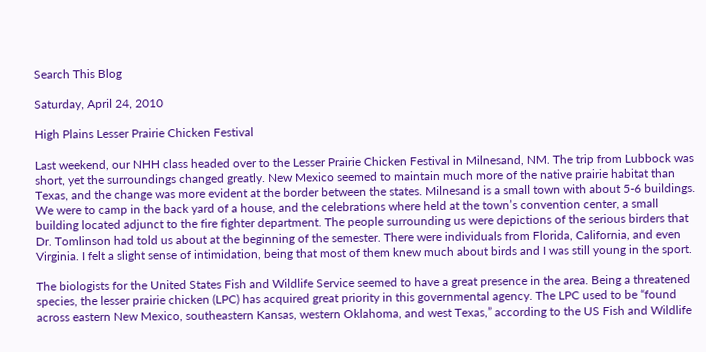Search This Blog

Saturday, April 24, 2010

High Plains Lesser Prairie Chicken Festival

Last weekend, our NHH class headed over to the Lesser Prairie Chicken Festival in Milnesand, NM. The trip from Lubbock was short, yet the surroundings changed greatly. New Mexico seemed to maintain much more of the native prairie habitat than Texas, and the change was more evident at the border between the states. Milnesand is a small town with about 5-6 buildings. We were to camp in the back yard of a house, and the celebrations where held at the town’s convention center, a small building located adjunct to the fire fighter department. The people surrounding us were depictions of the serious birders that Dr. Tomlinson had told us about at the beginning of the semester. There were individuals from Florida, California, and even Virginia. I felt a slight sense of intimidation, being that most of them knew much about birds and I was still young in the sport.

The biologists for the United States Fish and Wildlife Service seemed to have a great presence in the area. Being a threatened species, the lesser prairie chicken (LPC) has acquired great priority in this governmental agency. The LPC used to be “found across eastern New Mexico, southeastern Kansas, western Oklahoma, and west Texas,” according to the US Fish and Wildlife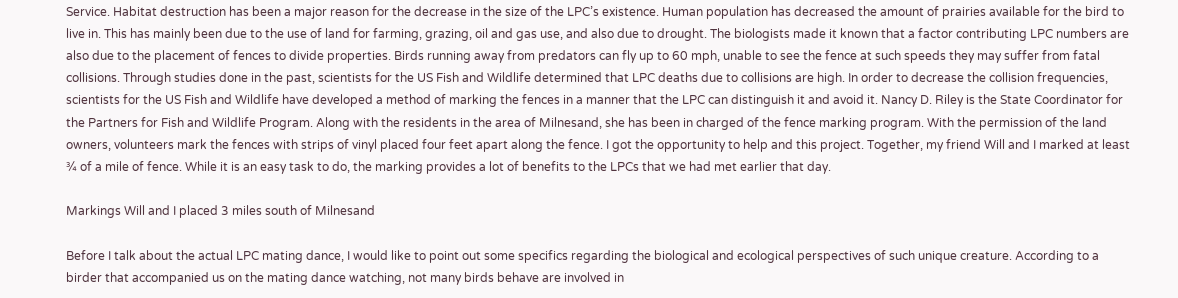Service. Habitat destruction has been a major reason for the decrease in the size of the LPC’s existence. Human population has decreased the amount of prairies available for the bird to live in. This has mainly been due to the use of land for farming, grazing, oil and gas use, and also due to drought. The biologists made it known that a factor contributing LPC numbers are also due to the placement of fences to divide properties. Birds running away from predators can fly up to 60 mph, unable to see the fence at such speeds they may suffer from fatal collisions. Through studies done in the past, scientists for the US Fish and Wildlife determined that LPC deaths due to collisions are high. In order to decrease the collision frequencies, scientists for the US Fish and Wildlife have developed a method of marking the fences in a manner that the LPC can distinguish it and avoid it. Nancy D. Riley is the State Coordinator for the Partners for Fish and Wildlife Program. Along with the residents in the area of Milnesand, she has been in charged of the fence marking program. With the permission of the land owners, volunteers mark the fences with strips of vinyl placed four feet apart along the fence. I got the opportunity to help and this project. Together, my friend Will and I marked at least ¾ of a mile of fence. While it is an easy task to do, the marking provides a lot of benefits to the LPCs that we had met earlier that day.

Markings Will and I placed 3 miles south of Milnesand

Before I talk about the actual LPC mating dance, I would like to point out some specifics regarding the biological and ecological perspectives of such unique creature. According to a birder that accompanied us on the mating dance watching, not many birds behave are involved in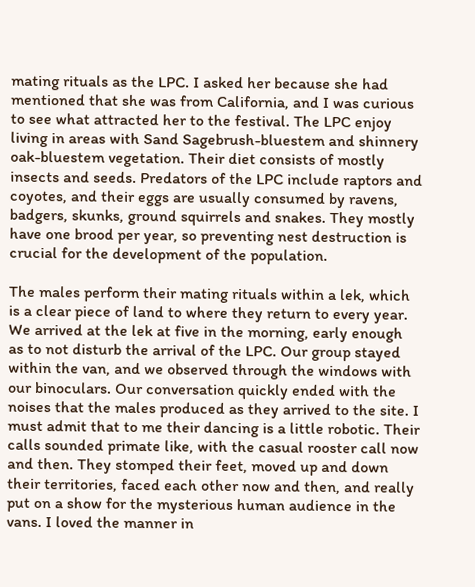mating rituals as the LPC. I asked her because she had mentioned that she was from California, and I was curious to see what attracted her to the festival. The LPC enjoy living in areas with Sand Sagebrush-bluestem and shinnery oak-bluestem vegetation. Their diet consists of mostly insects and seeds. Predators of the LPC include raptors and coyotes, and their eggs are usually consumed by ravens, badgers, skunks, ground squirrels and snakes. They mostly have one brood per year, so preventing nest destruction is crucial for the development of the population.

The males perform their mating rituals within a lek, which is a clear piece of land to where they return to every year. We arrived at the lek at five in the morning, early enough as to not disturb the arrival of the LPC. Our group stayed within the van, and we observed through the windows with our binoculars. Our conversation quickly ended with the noises that the males produced as they arrived to the site. I must admit that to me their dancing is a little robotic. Their calls sounded primate like, with the casual rooster call now and then. They stomped their feet, moved up and down their territories, faced each other now and then, and really put on a show for the mysterious human audience in the vans. I loved the manner in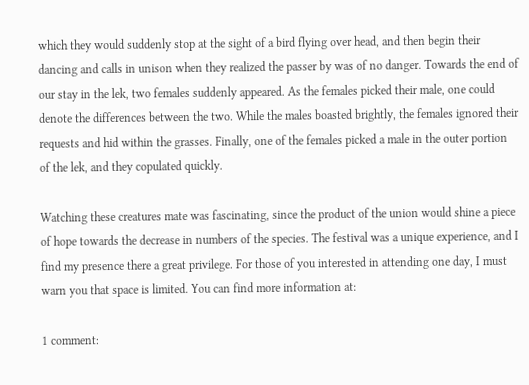which they would suddenly stop at the sight of a bird flying over head, and then begin their dancing and calls in unison when they realized the passer by was of no danger. Towards the end of our stay in the lek, two females suddenly appeared. As the females picked their male, one could denote the differences between the two. While the males boasted brightly, the females ignored their requests and hid within the grasses. Finally, one of the females picked a male in the outer portion of the lek, and they copulated quickly.

Watching these creatures mate was fascinating, since the product of the union would shine a piece of hope towards the decrease in numbers of the species. The festival was a unique experience, and I find my presence there a great privilege. For those of you interested in attending one day, I must warn you that space is limited. You can find more information at:

1 comment: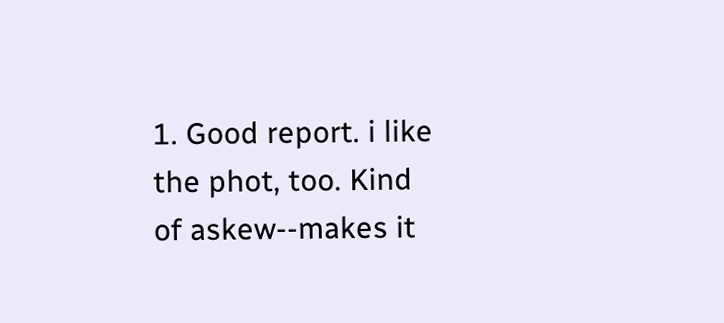1. Good report. i like the phot, too. Kind of askew--makes it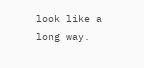look like a long way.